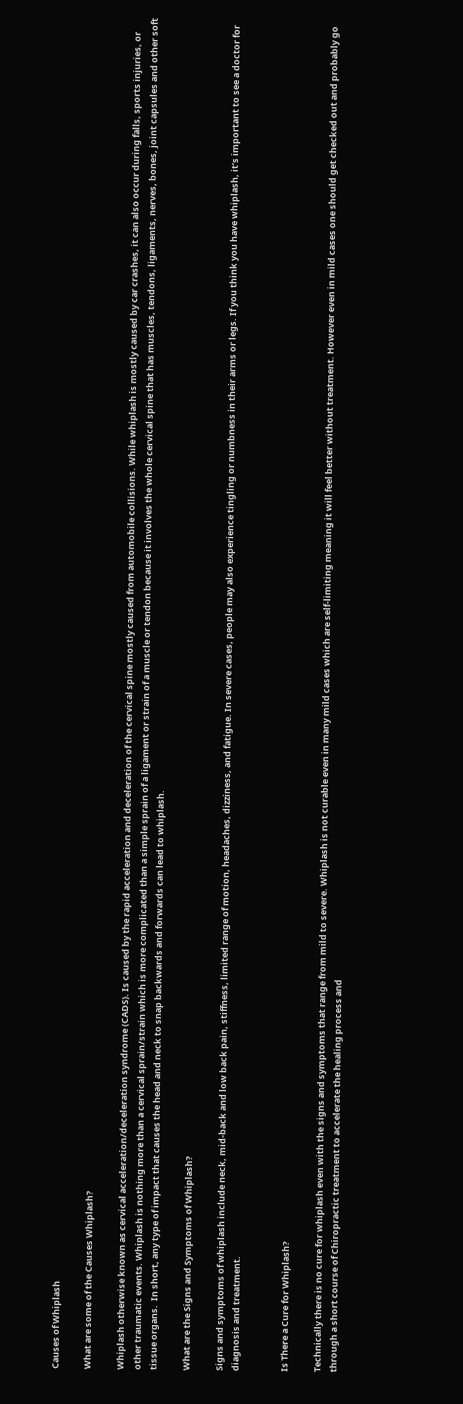Causes of Whiplash

What are some of the Causes Whiplash?

Whiplash otherwise known as cervical acceleration/deceleration syndrome (CADS). Is caused by the rapid acceleration and deceleration of the cervical spine mostly caused from automobile collisions. While whiplash is mostly caused by car crashes, it can also occur during falls, sports injuries, or other traumatic events. Whiplash is nothing more than a cervical sprain/strain which is more complicated than a simple sprain of a ligament or strain of a muscle or tendon because it involves the whole cervical spine that has muscles, tendons, ligaments, nerves, bones, joint capsules and other soft tissue organs.  In short, any type of impact that causes the head and neck to snap backwards and forwards can lead to whiplash.

What are the Signs and Symptoms of Whiplash?

Signs and symptoms of whiplash include neck, mid-back and low back pain, stiffness, limited range of motion, headaches, dizziness, and fatigue. In severe cases, people may also experience tingling or numbness in their arms or legs. If you think you have whiplash, it’s important to see a doctor for diagnosis and treatment.


Is There a Cure for Whiplash?

Technically there is no cure for whiplash even with the signs and symptoms that range from mild to severe. Whiplash is not curable even in many mild cases which are self-limiting meaning it will feel better without treatment. However even in mild cases one should get checked out and probably go through a short course of Chiropractic treatment to accelerate the healing process and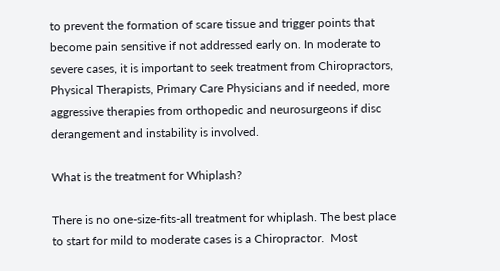to prevent the formation of scare tissue and trigger points that become pain sensitive if not addressed early on. In moderate to severe cases, it is important to seek treatment from Chiropractors, Physical Therapists, Primary Care Physicians and if needed, more aggressive therapies from orthopedic and neurosurgeons if disc derangement and instability is involved.

What is the treatment for Whiplash?

There is no one-size-fits-all treatment for whiplash. The best place to start for mild to moderate cases is a Chiropractor.  Most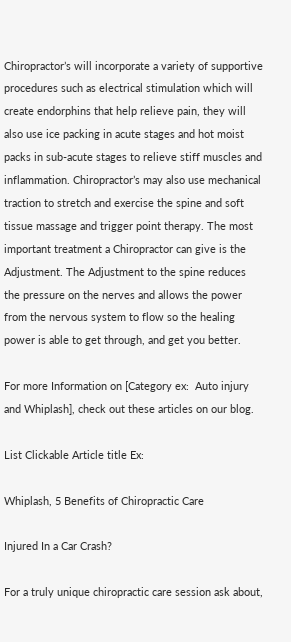Chiropractor’s will incorporate a variety of supportive procedures such as electrical stimulation which will create endorphins that help relieve pain, they will also use ice packing in acute stages and hot moist packs in sub-acute stages to relieve stiff muscles and inflammation. Chiropractor’s may also use mechanical traction to stretch and exercise the spine and soft tissue massage and trigger point therapy. The most important treatment a Chiropractor can give is the Adjustment. The Adjustment to the spine reduces the pressure on the nerves and allows the power from the nervous system to flow so the healing power is able to get through, and get you better.

For more Information on [Category ex:  Auto injury and Whiplash], check out these articles on our blog.

List Clickable Article title Ex:

Whiplash, 5 Benefits of Chiropractic Care

Injured In a Car Crash?

For a truly unique chiropractic care session ask about,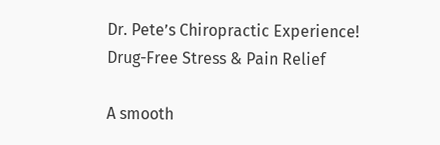Dr. Pete’s Chiropractic Experience!
Drug-Free Stress & Pain Relief

A smooth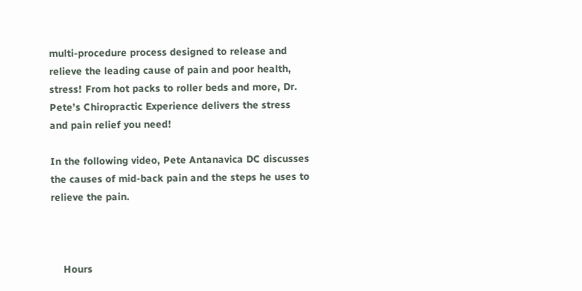multi-procedure process designed to release and relieve the leading cause of pain and poor health, stress! From hot packs to roller beds and more, Dr. Pete’s Chiropractic Experience delivers the stress and pain relief you need!

In the following video, Pete Antanavica DC discusses the causes of mid-back pain and the steps he uses to relieve the pain.



    Hours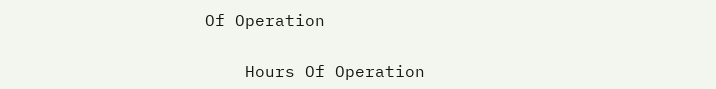Of Operation

    Hours Of Operation